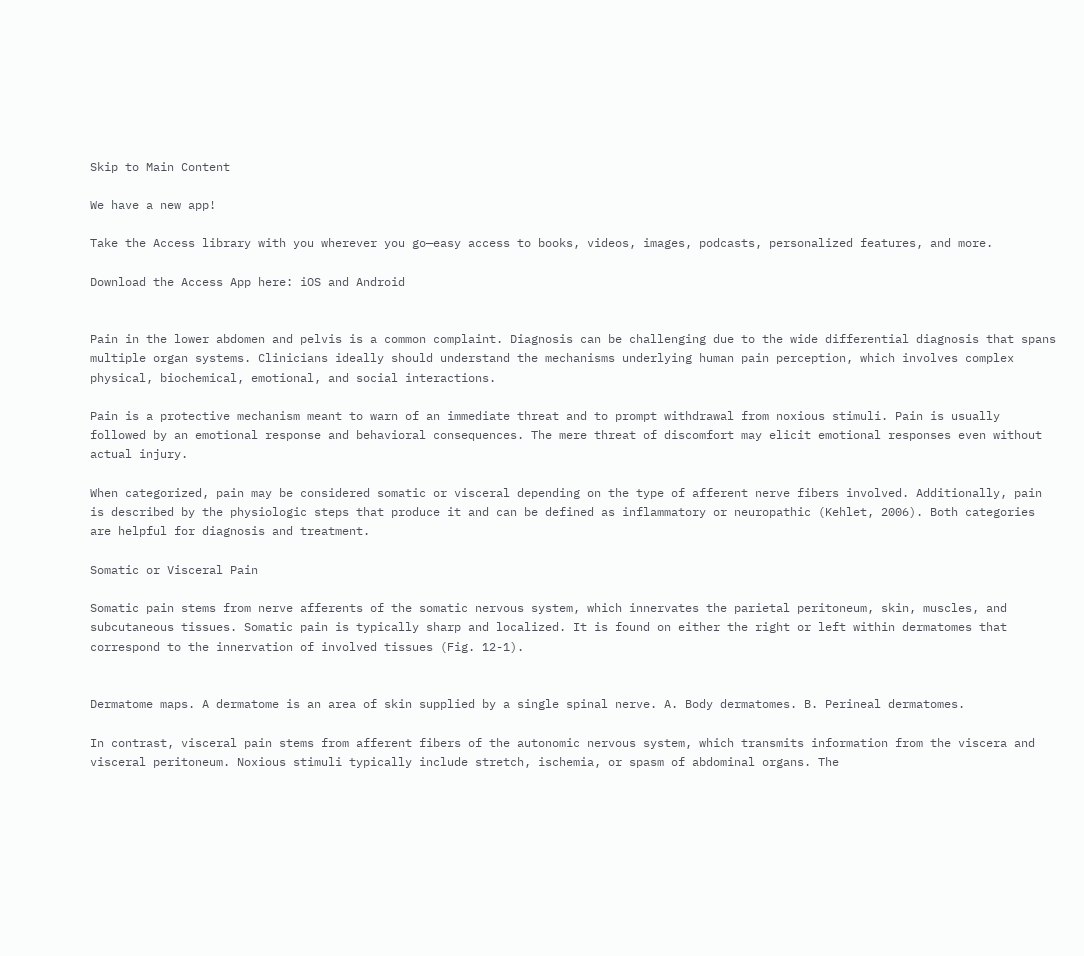Skip to Main Content

We have a new app!

Take the Access library with you wherever you go—easy access to books, videos, images, podcasts, personalized features, and more.

Download the Access App here: iOS and Android


Pain in the lower abdomen and pelvis is a common complaint. Diagnosis can be challenging due to the wide differential diagnosis that spans multiple organ systems. Clinicians ideally should understand the mechanisms underlying human pain perception, which involves complex physical, biochemical, emotional, and social interactions.

Pain is a protective mechanism meant to warn of an immediate threat and to prompt withdrawal from noxious stimuli. Pain is usually followed by an emotional response and behavioral consequences. The mere threat of discomfort may elicit emotional responses even without actual injury.

When categorized, pain may be considered somatic or visceral depending on the type of afferent nerve fibers involved. Additionally, pain is described by the physiologic steps that produce it and can be defined as inflammatory or neuropathic (Kehlet, 2006). Both categories are helpful for diagnosis and treatment.

Somatic or Visceral Pain

Somatic pain stems from nerve afferents of the somatic nervous system, which innervates the parietal peritoneum, skin, muscles, and subcutaneous tissues. Somatic pain is typically sharp and localized. It is found on either the right or left within dermatomes that correspond to the innervation of involved tissues (Fig. 12-1).


Dermatome maps. A dermatome is an area of skin supplied by a single spinal nerve. A. Body dermatomes. B. Perineal dermatomes.

In contrast, visceral pain stems from afferent fibers of the autonomic nervous system, which transmits information from the viscera and visceral peritoneum. Noxious stimuli typically include stretch, ischemia, or spasm of abdominal organs. The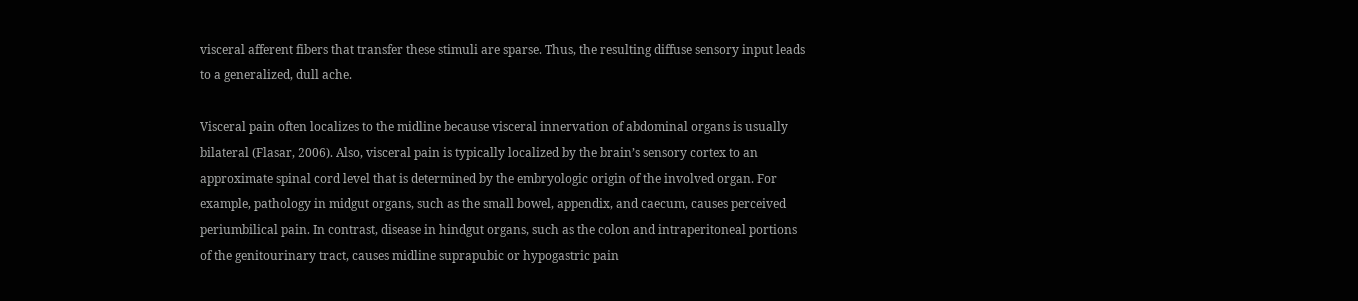visceral afferent fibers that transfer these stimuli are sparse. Thus, the resulting diffuse sensory input leads to a generalized, dull ache.

Visceral pain often localizes to the midline because visceral innervation of abdominal organs is usually bilateral (Flasar, 2006). Also, visceral pain is typically localized by the brain’s sensory cortex to an approximate spinal cord level that is determined by the embryologic origin of the involved organ. For example, pathology in midgut organs, such as the small bowel, appendix, and caecum, causes perceived periumbilical pain. In contrast, disease in hindgut organs, such as the colon and intraperitoneal portions of the genitourinary tract, causes midline suprapubic or hypogastric pain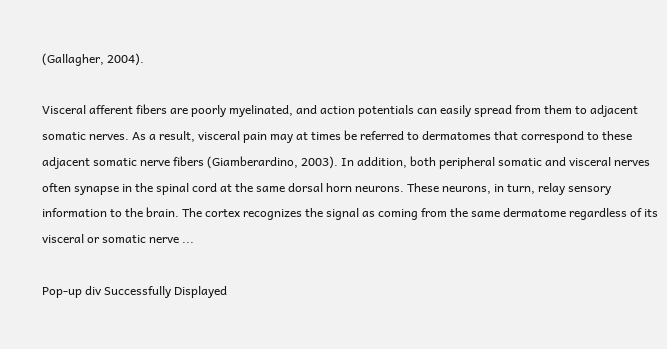(Gallagher, 2004).

Visceral afferent fibers are poorly myelinated, and action potentials can easily spread from them to adjacent somatic nerves. As a result, visceral pain may at times be referred to dermatomes that correspond to these adjacent somatic nerve fibers (Giamberardino, 2003). In addition, both peripheral somatic and visceral nerves often synapse in the spinal cord at the same dorsal horn neurons. These neurons, in turn, relay sensory information to the brain. The cortex recognizes the signal as coming from the same dermatome regardless of its visceral or somatic nerve ...

Pop-up div Successfully Displayed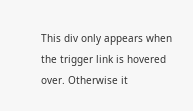This div only appears when the trigger link is hovered over. Otherwise it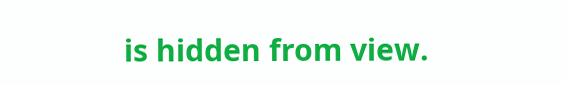is hidden from view.